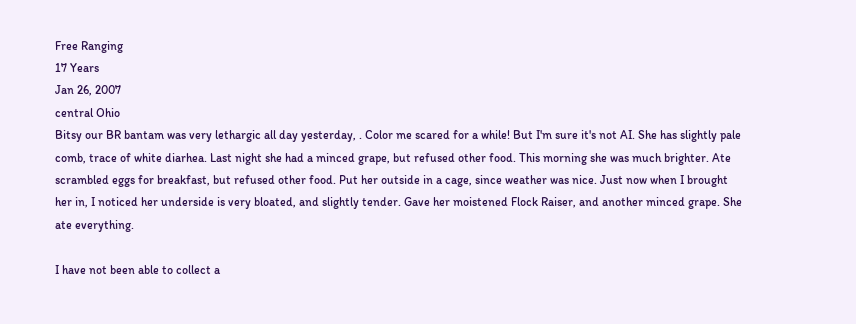Free Ranging
17 Years
Jan 26, 2007
central Ohio
Bitsy our BR bantam was very lethargic all day yesterday, . Color me scared for a while! But I'm sure it's not AI. She has slightly pale comb, trace of white diarhea. Last night she had a minced grape, but refused other food. This morning she was much brighter. Ate scrambled eggs for breakfast, but refused other food. Put her outside in a cage, since weather was nice. Just now when I brought her in, I noticed her underside is very bloated, and slightly tender. Gave her moistened Flock Raiser, and another minced grape. She ate everything.

I have not been able to collect a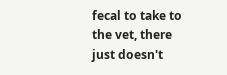fecal to take to the vet, there just doesn't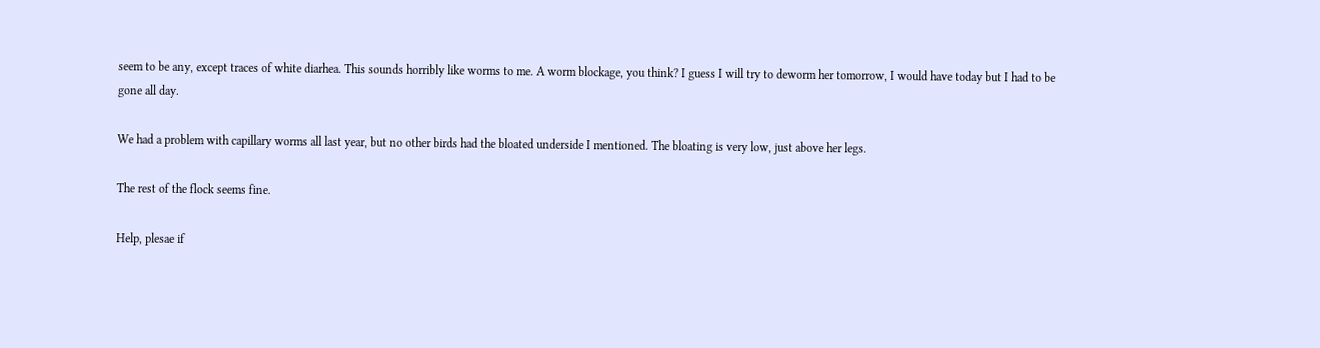seem to be any, except traces of white diarhea. This sounds horribly like worms to me. A worm blockage, you think? I guess I will try to deworm her tomorrow, I would have today but I had to be gone all day.

We had a problem with capillary worms all last year, but no other birds had the bloated underside I mentioned. The bloating is very low, just above her legs.

The rest of the flock seems fine.

Help, plesae if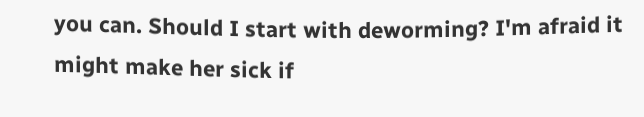you can. Should I start with deworming? I'm afraid it might make her sick if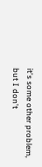it's some other problem, but I don't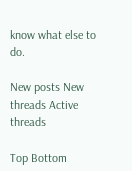know what else to do.

New posts New threads Active threads

Top Bottom